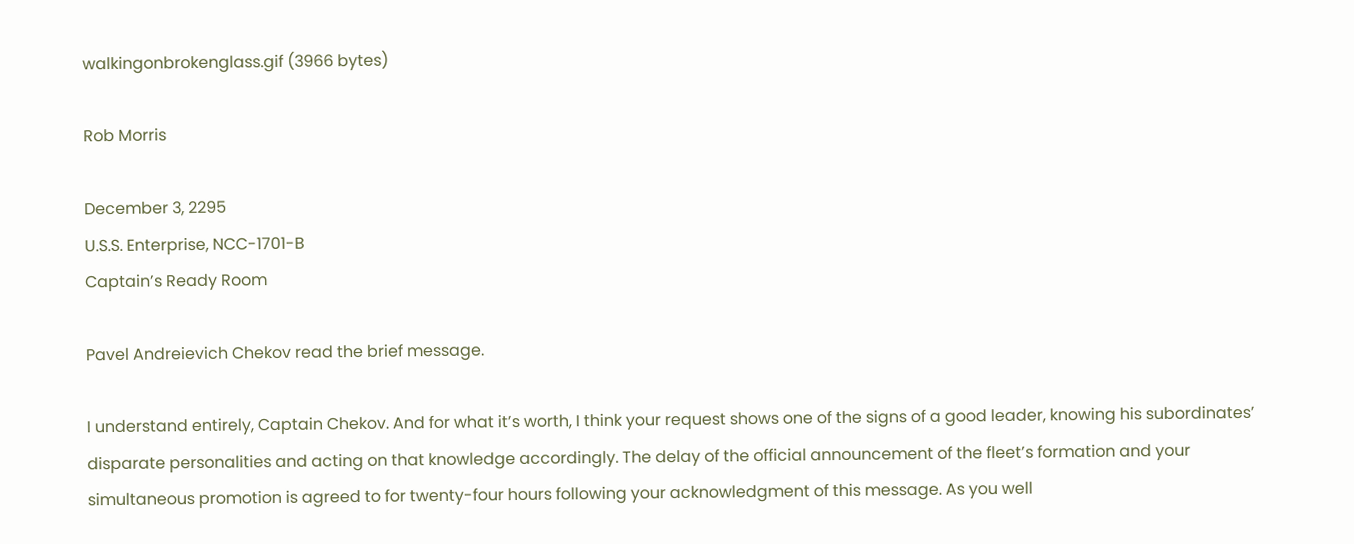walkingonbrokenglass.gif (3966 bytes)

Rob Morris

December 3, 2295
U.S.S. Enterprise, NCC-1701-B
Captain’s Ready Room

Pavel Andreievich Chekov read the brief message.

I understand entirely, Captain Chekov. And for what it’s worth, I think your request shows one of the signs of a good leader, knowing his subordinates’ disparate personalities and acting on that knowledge accordingly. The delay of the official announcement of the fleet’s formation and your simultaneous promotion is agreed to for twenty-four hours following your acknowledgment of this message. As you well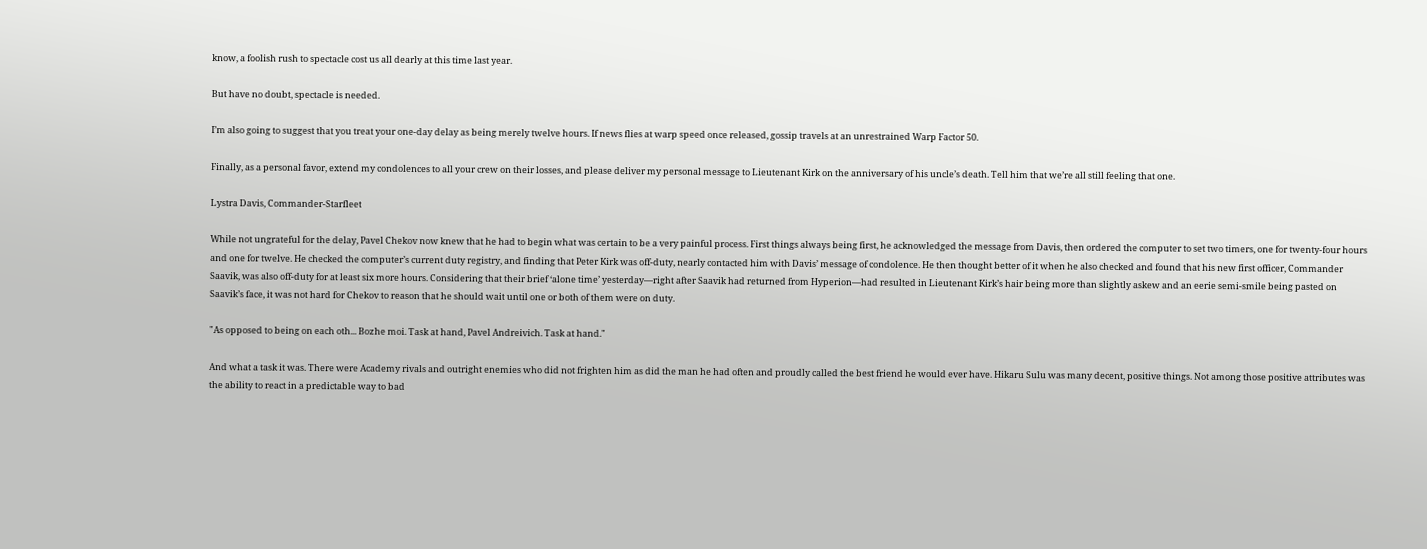know, a foolish rush to spectacle cost us all dearly at this time last year.

But have no doubt, spectacle is needed.

I’m also going to suggest that you treat your one-day delay as being merely twelve hours. If news flies at warp speed once released, gossip travels at an unrestrained Warp Factor 50.

Finally, as a personal favor, extend my condolences to all your crew on their losses, and please deliver my personal message to Lieutenant Kirk on the anniversary of his uncle’s death. Tell him that we’re all still feeling that one.

Lystra Davis, Commander-Starfleet

While not ungrateful for the delay, Pavel Chekov now knew that he had to begin what was certain to be a very painful process. First things always being first, he acknowledged the message from Davis, then ordered the computer to set two timers, one for twenty-four hours and one for twelve. He checked the computer’s current duty registry, and finding that Peter Kirk was off-duty, nearly contacted him with Davis’ message of condolence. He then thought better of it when he also checked and found that his new first officer, Commander Saavik, was also off-duty for at least six more hours. Considering that their brief ‘alone time’ yesterday—right after Saavik had returned from Hyperion—had resulted in Lieutenant Kirk’s hair being more than slightly askew and an eerie semi-smile being pasted on Saavik’s face, it was not hard for Chekov to reason that he should wait until one or both of them were on duty.

"As opposed to being on each oth... Bozhe moi. Task at hand, Pavel Andreivich. Task at hand."

And what a task it was. There were Academy rivals and outright enemies who did not frighten him as did the man he had often and proudly called the best friend he would ever have. Hikaru Sulu was many decent, positive things. Not among those positive attributes was the ability to react in a predictable way to bad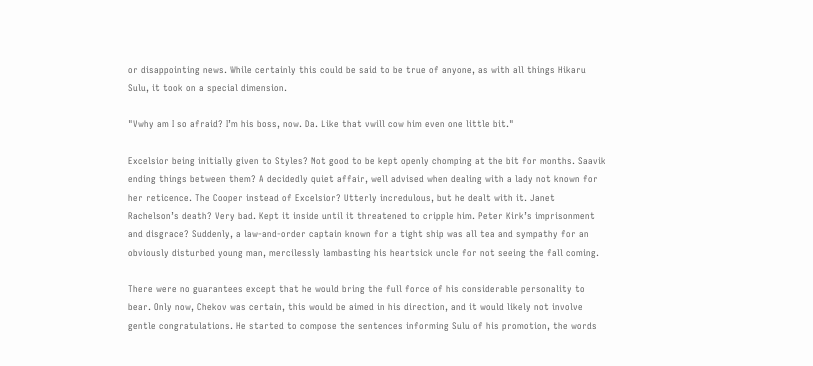or disappointing news. While certainly this could be said to be true of anyone, as with all things Hikaru Sulu, it took on a special dimension.

"Vwhy am I so afraid? I’m his boss, now. Da. Like that vwill cow him even one little bit."

Excelsior being initially given to Styles? Not good to be kept openly chomping at the bit for months. Saavik ending things between them? A decidedly quiet affair, well advised when dealing with a lady not known for her reticence. The Cooper instead of Excelsior? Utterly incredulous, but he dealt with it. Janet Rachelson’s death? Very bad. Kept it inside until it threatened to cripple him. Peter Kirk’s imprisonment and disgrace? Suddenly, a law-and-order captain known for a tight ship was all tea and sympathy for an obviously disturbed young man, mercilessly lambasting his heartsick uncle for not seeing the fall coming.

There were no guarantees except that he would bring the full force of his considerable personality to bear. Only now, Chekov was certain, this would be aimed in his direction, and it would likely not involve gentle congratulations. He started to compose the sentences informing Sulu of his promotion, the words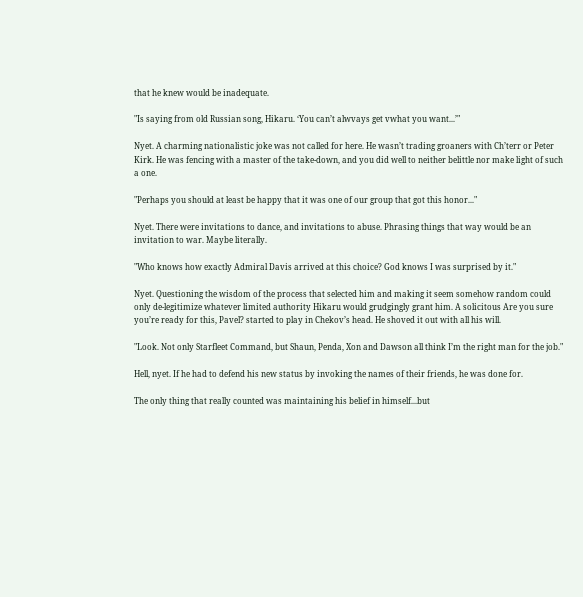that he knew would be inadequate.

"Is saying from old Russian song, Hikaru. ‘You can’t alwvays get vwhat you want...’"

Nyet. A charming nationalistic joke was not called for here. He wasn’t trading groaners with Ch’terr or Peter Kirk. He was fencing with a master of the take-down, and you did well to neither belittle nor make light of such a one.

"Perhaps you should at least be happy that it was one of our group that got this honor..."

Nyet. There were invitations to dance, and invitations to abuse. Phrasing things that way would be an invitation to war. Maybe literally.

"Who knows how exactly Admiral Davis arrived at this choice? God knows I was surprised by it."

Nyet. Questioning the wisdom of the process that selected him and making it seem somehow random could only de-legitimize whatever limited authority Hikaru would grudgingly grant him. A solicitous Are you sure you’re ready for this, Pavel? started to play in Chekov’s head. He shoved it out with all his will.

"Look. Not only Starfleet Command, but Shaun, Penda, Xon and Dawson all think I’m the right man for the job."

Hell, nyet. If he had to defend his new status by invoking the names of their friends, he was done for.

The only thing that really counted was maintaining his belief in himself...but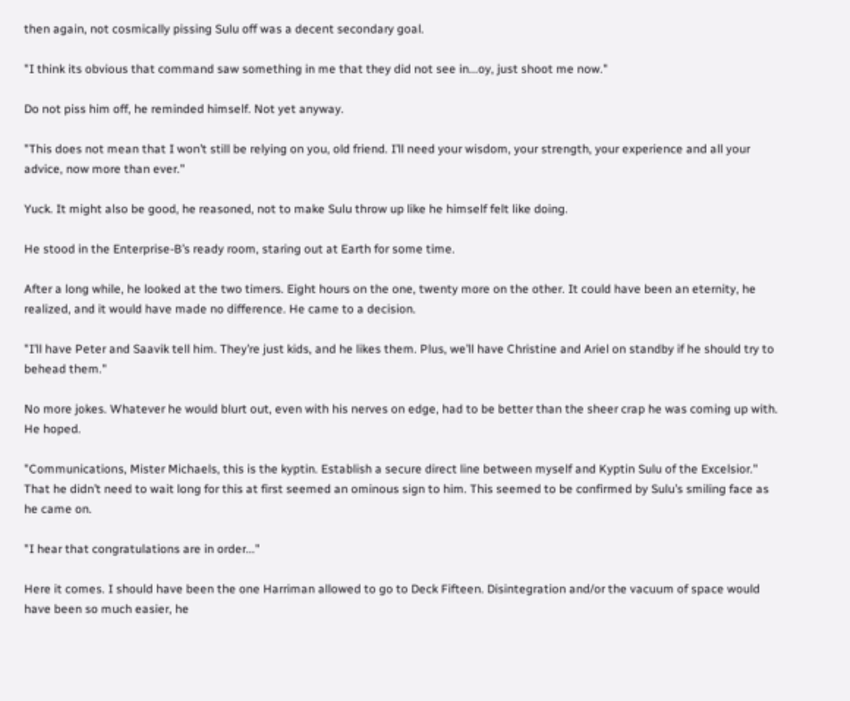then again, not cosmically pissing Sulu off was a decent secondary goal.

"I think its obvious that command saw something in me that they did not see in...oy, just shoot me now."

Do not piss him off, he reminded himself. Not yet anyway.

"This does not mean that I won’t still be relying on you, old friend. I’ll need your wisdom, your strength, your experience and all your advice, now more than ever."

Yuck. It might also be good, he reasoned, not to make Sulu throw up like he himself felt like doing.

He stood in the Enterprise-B’s ready room, staring out at Earth for some time.

After a long while, he looked at the two timers. Eight hours on the one, twenty more on the other. It could have been an eternity, he realized, and it would have made no difference. He came to a decision.

"I’ll have Peter and Saavik tell him. They’re just kids, and he likes them. Plus, we’ll have Christine and Ariel on standby if he should try to behead them."

No more jokes. Whatever he would blurt out, even with his nerves on edge, had to be better than the sheer crap he was coming up with. He hoped.

"Communications, Mister Michaels, this is the kyptin. Establish a secure direct line between myself and Kyptin Sulu of the Excelsior." That he didn’t need to wait long for this at first seemed an ominous sign to him. This seemed to be confirmed by Sulu’s smiling face as he came on.

"I hear that congratulations are in order..."

Here it comes. I should have been the one Harriman allowed to go to Deck Fifteen. Disintegration and/or the vacuum of space would have been so much easier, he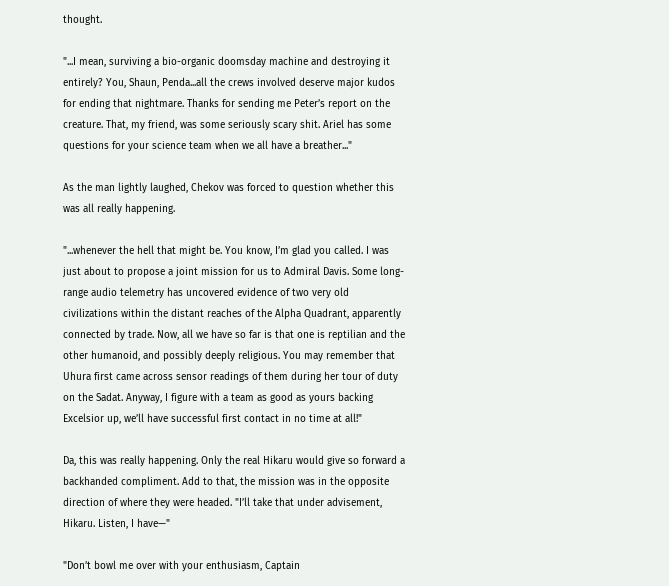thought.

"...I mean, surviving a bio-organic doomsday machine and destroying it entirely? You, Shaun, Penda...all the crews involved deserve major kudos for ending that nightmare. Thanks for sending me Peter’s report on the creature. That, my friend, was some seriously scary shit. Ariel has some questions for your science team when we all have a breather..."

As the man lightly laughed, Chekov was forced to question whether this was all really happening.

"...whenever the hell that might be. You know, I’m glad you called. I was just about to propose a joint mission for us to Admiral Davis. Some long-range audio telemetry has uncovered evidence of two very old civilizations within the distant reaches of the Alpha Quadrant, apparently connected by trade. Now, all we have so far is that one is reptilian and the other humanoid, and possibly deeply religious. You may remember that Uhura first came across sensor readings of them during her tour of duty on the Sadat. Anyway, I figure with a team as good as yours backing Excelsior up, we’ll have successful first contact in no time at all!"

Da, this was really happening. Only the real Hikaru would give so forward a backhanded compliment. Add to that, the mission was in the opposite direction of where they were headed. "I’ll take that under advisement, Hikaru. Listen, I have—"

"Don’t bowl me over with your enthusiasm, Captain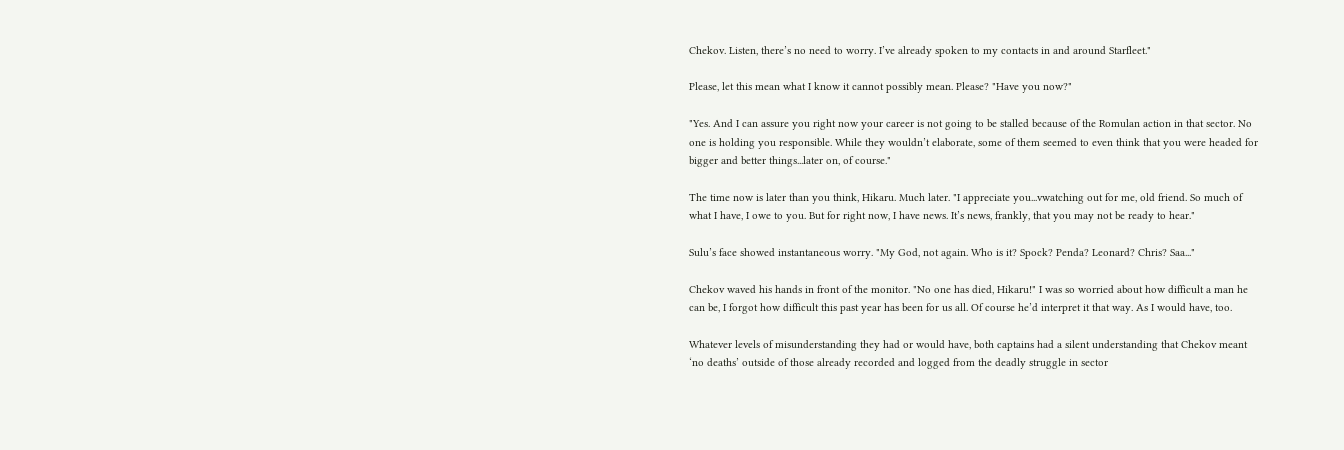Chekov. Listen, there’s no need to worry. I’ve already spoken to my contacts in and around Starfleet."

Please, let this mean what I know it cannot possibly mean. Please? "Have you now?"

"Yes. And I can assure you right now your career is not going to be stalled because of the Romulan action in that sector. No one is holding you responsible. While they wouldn’t elaborate, some of them seemed to even think that you were headed for bigger and better things...later on, of course."

The time now is later than you think, Hikaru. Much later. "I appreciate you...vwatching out for me, old friend. So much of what I have, I owe to you. But for right now, I have news. It’s news, frankly, that you may not be ready to hear."

Sulu’s face showed instantaneous worry. "My God, not again. Who is it? Spock? Penda? Leonard? Chris? Saa..."

Chekov waved his hands in front of the monitor. "No one has died, Hikaru!" I was so worried about how difficult a man he can be, I forgot how difficult this past year has been for us all. Of course he’d interpret it that way. As I would have, too.

Whatever levels of misunderstanding they had or would have, both captains had a silent understanding that Chekov meant ‘no deaths’ outside of those already recorded and logged from the deadly struggle in sector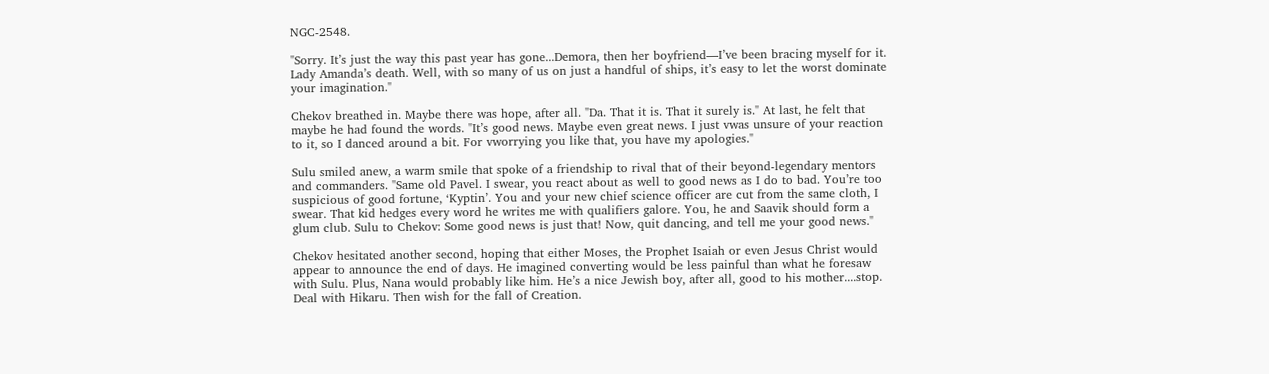NGC-2548.

"Sorry. It’s just the way this past year has gone...Demora, then her boyfriend—I’ve been bracing myself for it. Lady Amanda’s death. Well, with so many of us on just a handful of ships, it’s easy to let the worst dominate your imagination."

Chekov breathed in. Maybe there was hope, after all. "Da. That it is. That it surely is." At last, he felt that maybe he had found the words. "It’s good news. Maybe even great news. I just vwas unsure of your reaction to it, so I danced around a bit. For vworrying you like that, you have my apologies."

Sulu smiled anew, a warm smile that spoke of a friendship to rival that of their beyond-legendary mentors and commanders. "Same old Pavel. I swear, you react about as well to good news as I do to bad. You’re too suspicious of good fortune, ‘Kyptin’. You and your new chief science officer are cut from the same cloth, I swear. That kid hedges every word he writes me with qualifiers galore. You, he and Saavik should form a glum club. Sulu to Chekov: Some good news is just that! Now, quit dancing, and tell me your good news."

Chekov hesitated another second, hoping that either Moses, the Prophet Isaiah or even Jesus Christ would appear to announce the end of days. He imagined converting would be less painful than what he foresaw with Sulu. Plus, Nana would probably like him. He’s a nice Jewish boy, after all, good to his mother....stop. Deal with Hikaru. Then wish for the fall of Creation.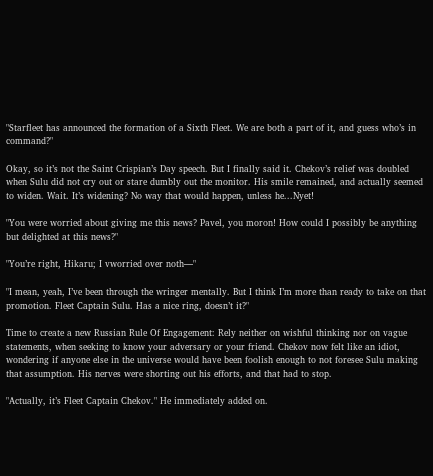"Starfleet has announced the formation of a Sixth Fleet. We are both a part of it, and guess who’s in command?"

Okay, so it’s not the Saint Crispian’s Day speech. But I finally said it. Chekov’s relief was doubled when Sulu did not cry out or stare dumbly out the monitor. His smile remained, and actually seemed to widen. Wait. It’s widening? No way that would happen, unless he...Nyet!

"You were worried about giving me this news? Pavel, you moron! How could I possibly be anything but delighted at this news?"

"You’re right, Hikaru; I vworried over noth—"

"I mean, yeah, I’ve been through the wringer mentally. But I think I’m more than ready to take on that promotion. Fleet Captain Sulu. Has a nice ring, doesn’t it?"

Time to create a new Russian Rule Of Engagement: Rely neither on wishful thinking nor on vague statements, when seeking to know your adversary or your friend. Chekov now felt like an idiot, wondering if anyone else in the universe would have been foolish enough to not foresee Sulu making that assumption. His nerves were shorting out his efforts, and that had to stop.

"Actually, it’s Fleet Captain Chekov." He immediately added on.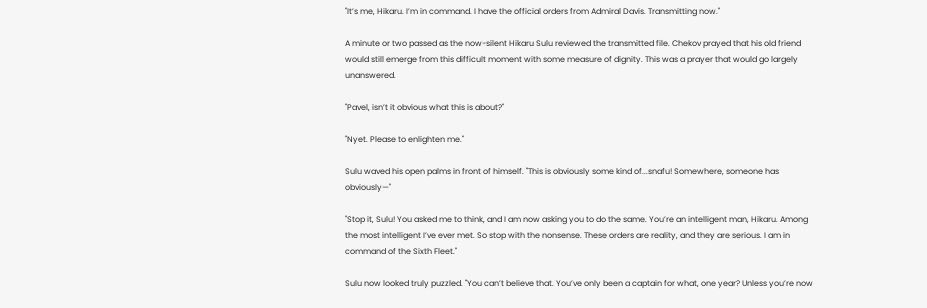"It’s me, Hikaru. I’m in command. I have the official orders from Admiral Davis. Transmitting now."

A minute or two passed as the now-silent Hikaru Sulu reviewed the transmitted file. Chekov prayed that his old friend would still emerge from this difficult moment with some measure of dignity. This was a prayer that would go largely unanswered.

"Pavel, isn’t it obvious what this is about?"

"Nyet. Please to enlighten me."

Sulu waved his open palms in front of himself. "This is obviously some kind of...snafu! Somewhere, someone has obviously—"

"Stop it, Sulu! You asked me to think, and I am now asking you to do the same. You’re an intelligent man, Hikaru. Among the most intelligent I’ve ever met. So stop with the nonsense. These orders are reality, and they are serious. I am in command of the Sixth Fleet."

Sulu now looked truly puzzled. "You can’t believe that. You’ve only been a captain for what, one year? Unless you’re now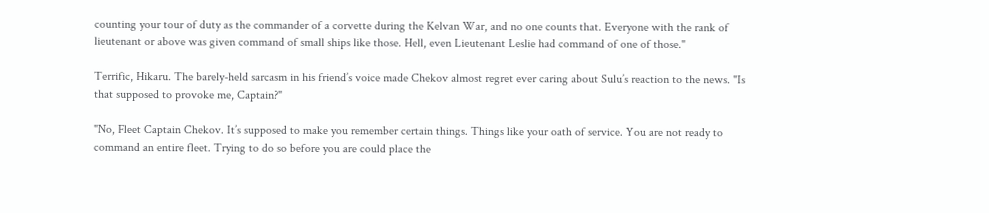counting your tour of duty as the commander of a corvette during the Kelvan War, and no one counts that. Everyone with the rank of lieutenant or above was given command of small ships like those. Hell, even Lieutenant Leslie had command of one of those."

Terrific, Hikaru. The barely-held sarcasm in his friend’s voice made Chekov almost regret ever caring about Sulu’s reaction to the news. "Is that supposed to provoke me, Captain?"

"No, Fleet Captain Chekov. It’s supposed to make you remember certain things. Things like your oath of service. You are not ready to command an entire fleet. Trying to do so before you are could place the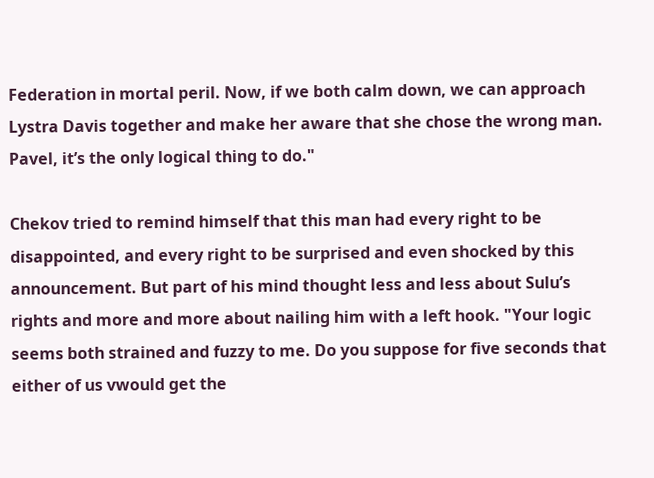Federation in mortal peril. Now, if we both calm down, we can approach Lystra Davis together and make her aware that she chose the wrong man. Pavel, it’s the only logical thing to do."

Chekov tried to remind himself that this man had every right to be disappointed, and every right to be surprised and even shocked by this announcement. But part of his mind thought less and less about Sulu’s rights and more and more about nailing him with a left hook. "Your logic seems both strained and fuzzy to me. Do you suppose for five seconds that either of us vwould get the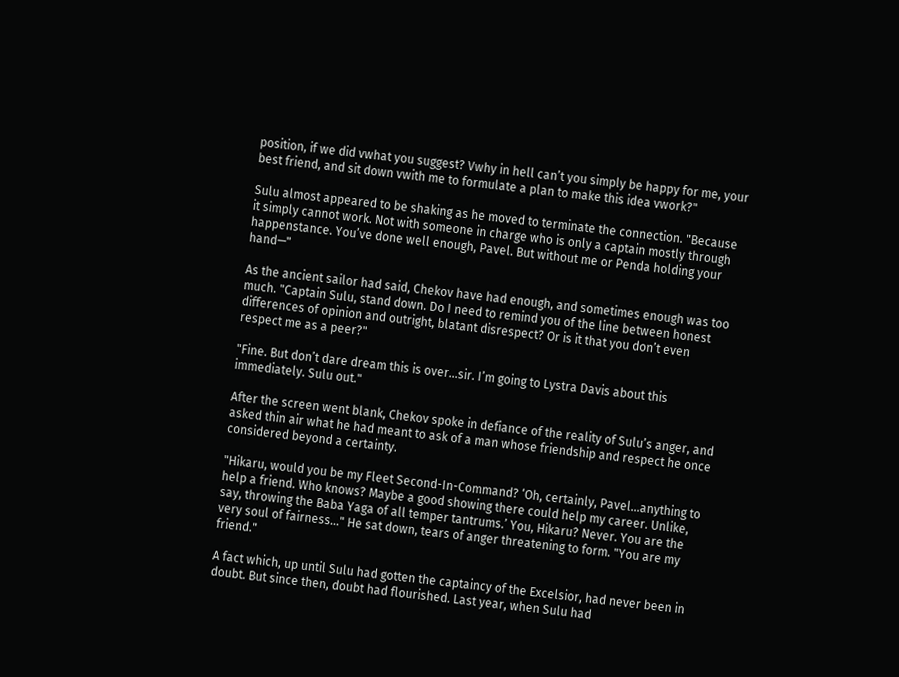position, if we did vwhat you suggest? Vwhy in hell can’t you simply be happy for me, your best friend, and sit down vwith me to formulate a plan to make this idea vwork?"

Sulu almost appeared to be shaking as he moved to terminate the connection. "Because it simply cannot work. Not with someone in charge who is only a captain mostly through happenstance. You’ve done well enough, Pavel. But without me or Penda holding your hand—"

As the ancient sailor had said, Chekov have had enough, and sometimes enough was too much. "Captain Sulu, stand down. Do I need to remind you of the line between honest differences of opinion and outright, blatant disrespect? Or is it that you don’t even respect me as a peer?"

"Fine. But don’t dare dream this is over...sir. I’m going to Lystra Davis about this immediately. Sulu out."

After the screen went blank, Chekov spoke in defiance of the reality of Sulu’s anger, and asked thin air what he had meant to ask of a man whose friendship and respect he once considered beyond a certainty.

"Hikaru, would you be my Fleet Second-In-Command? ‘Oh, certainly, Pavel...anything to help a friend. Who knows? Maybe a good showing there could help my career. Unlike, say, throwing the Baba Yaga of all temper tantrums.’ You, Hikaru? Never. You are the very soul of fairness..." He sat down, tears of anger threatening to form. "You are my friend."

A fact which, up until Sulu had gotten the captaincy of the Excelsior, had never been in doubt. But since then, doubt had flourished. Last year, when Sulu had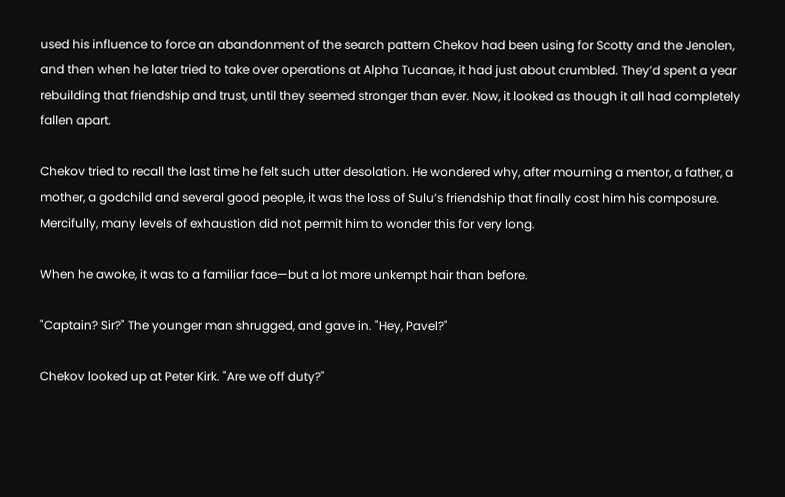used his influence to force an abandonment of the search pattern Chekov had been using for Scotty and the Jenolen, and then when he later tried to take over operations at Alpha Tucanae, it had just about crumbled. They’d spent a year rebuilding that friendship and trust, until they seemed stronger than ever. Now, it looked as though it all had completely fallen apart.

Chekov tried to recall the last time he felt such utter desolation. He wondered why, after mourning a mentor, a father, a mother, a godchild and several good people, it was the loss of Sulu’s friendship that finally cost him his composure. Mercifully, many levels of exhaustion did not permit him to wonder this for very long.

When he awoke, it was to a familiar face—but a lot more unkempt hair than before.

"Captain? Sir?" The younger man shrugged, and gave in. "Hey, Pavel?"

Chekov looked up at Peter Kirk. "Are we off duty?"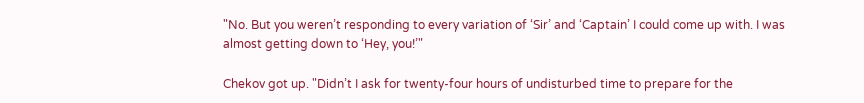"No. But you weren’t responding to every variation of ‘Sir’ and ‘Captain’ I could come up with. I was almost getting down to ‘Hey, you!’"

Chekov got up. "Didn’t I ask for twenty-four hours of undisturbed time to prepare for the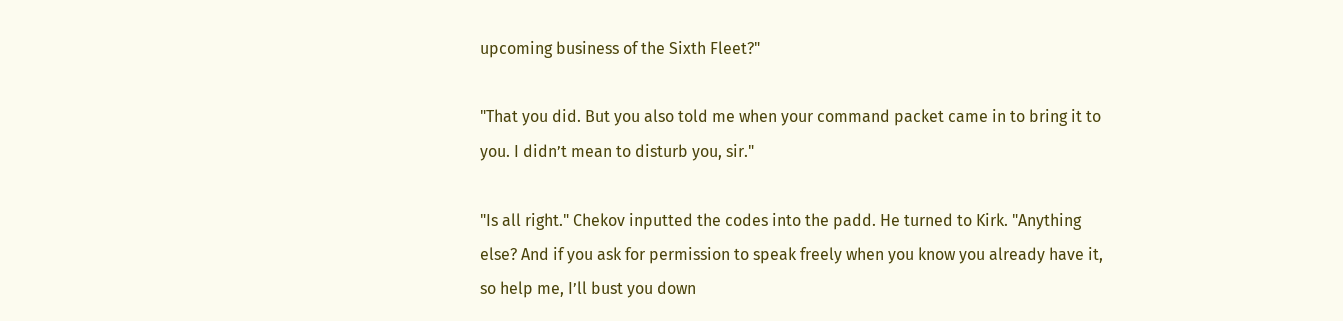upcoming business of the Sixth Fleet?"

"That you did. But you also told me when your command packet came in to bring it to you. I didn’t mean to disturb you, sir."

"Is all right." Chekov inputted the codes into the padd. He turned to Kirk. "Anything else? And if you ask for permission to speak freely when you know you already have it, so help me, I’ll bust you down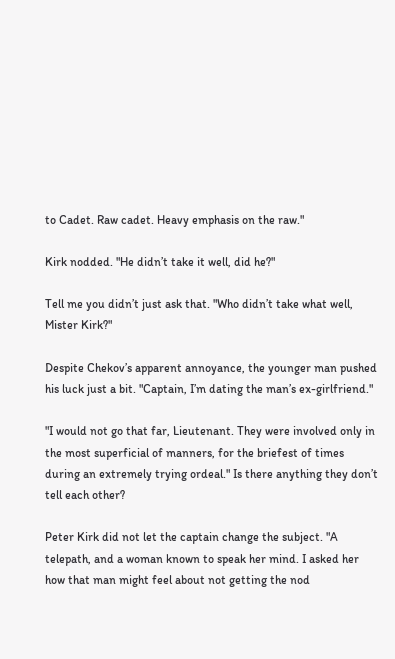to Cadet. Raw cadet. Heavy emphasis on the raw."

Kirk nodded. "He didn’t take it well, did he?"

Tell me you didn’t just ask that. "Who didn’t take what well, Mister Kirk?"

Despite Chekov’s apparent annoyance, the younger man pushed his luck just a bit. "Captain, I’m dating the man’s ex-girlfriend."

"I would not go that far, Lieutenant. They were involved only in the most superficial of manners, for the briefest of times during an extremely trying ordeal." Is there anything they don’t tell each other?

Peter Kirk did not let the captain change the subject. "A telepath, and a woman known to speak her mind. I asked her how that man might feel about not getting the nod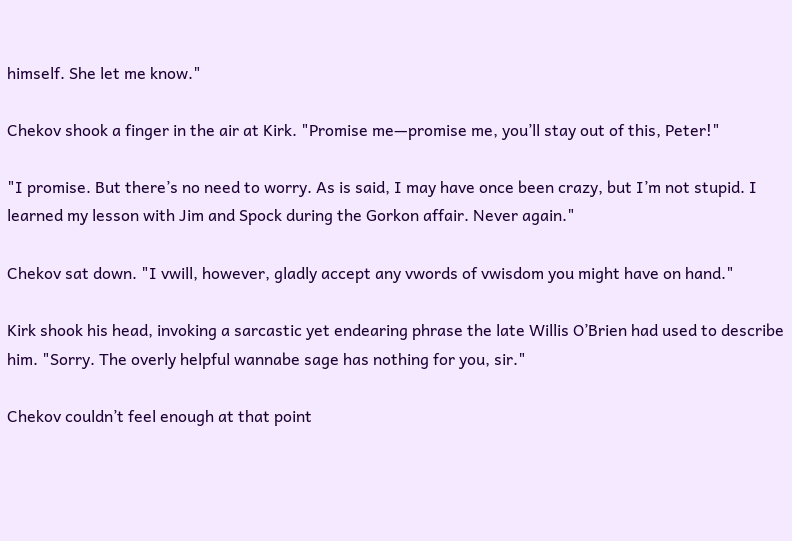himself. She let me know."

Chekov shook a finger in the air at Kirk. "Promise me—promise me, you’ll stay out of this, Peter!"

"I promise. But there’s no need to worry. As is said, I may have once been crazy, but I’m not stupid. I learned my lesson with Jim and Spock during the Gorkon affair. Never again."

Chekov sat down. "I vwill, however, gladly accept any vwords of vwisdom you might have on hand."

Kirk shook his head, invoking a sarcastic yet endearing phrase the late Willis O’Brien had used to describe him. "Sorry. The overly helpful wannabe sage has nothing for you, sir."

Chekov couldn’t feel enough at that point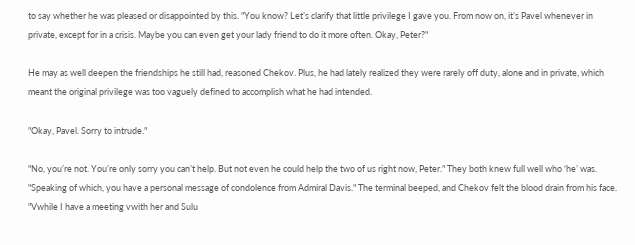to say whether he was pleased or disappointed by this. "You know? Let’s clarify that little privilege I gave you. From now on, it’s Pavel whenever in private, except for in a crisis. Maybe you can even get your lady friend to do it more often. Okay, Peter?"

He may as well deepen the friendships he still had, reasoned Chekov. Plus, he had lately realized they were rarely off duty, alone and in private, which meant the original privilege was too vaguely defined to accomplish what he had intended.

"Okay, Pavel. Sorry to intrude."

"No, you’re not. You’re only sorry you can’t help. But not even he could help the two of us right now, Peter." They both knew full well who ‘he’ was. "Speaking of which, you have a personal message of condolence from Admiral Davis." The terminal beeped, and Chekov felt the blood drain from his face. "Vwhile I have a meeting vwith her and Sulu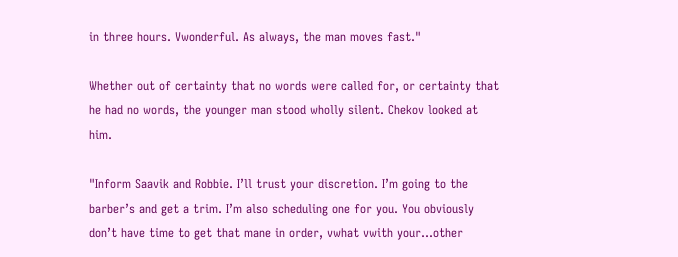in three hours. Vwonderful. As always, the man moves fast."

Whether out of certainty that no words were called for, or certainty that he had no words, the younger man stood wholly silent. Chekov looked at him.

"Inform Saavik and Robbie. I’ll trust your discretion. I’m going to the barber’s and get a trim. I’m also scheduling one for you. You obviously don’t have time to get that mane in order, vwhat vwith your...other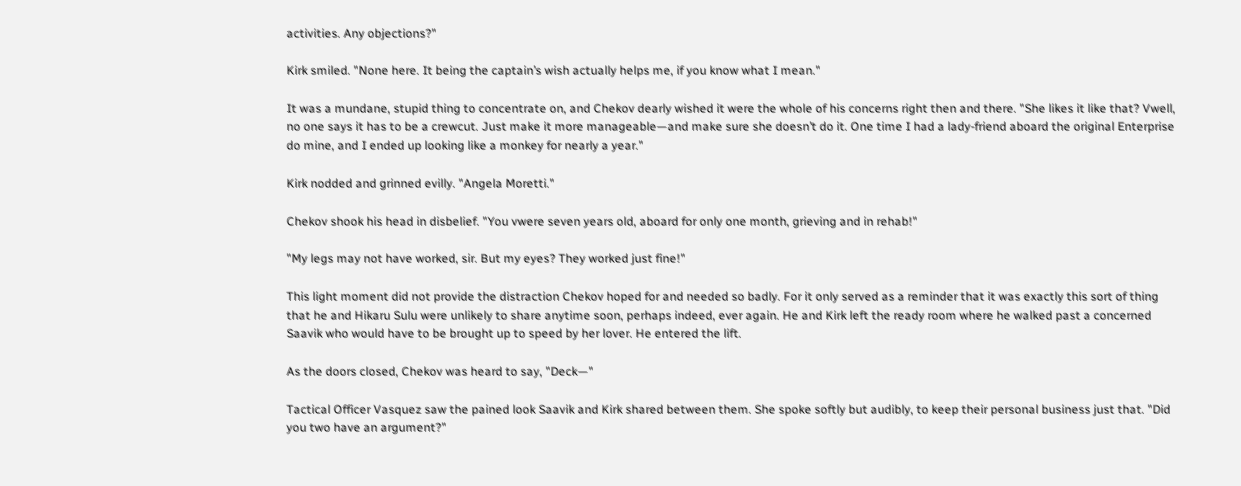activities. Any objections?"

Kirk smiled. "None here. It being the captain’s wish actually helps me, if you know what I mean."

It was a mundane, stupid thing to concentrate on, and Chekov dearly wished it were the whole of his concerns right then and there. "She likes it like that? Vwell, no one says it has to be a crewcut. Just make it more manageable—and make sure she doesn’t do it. One time I had a lady-friend aboard the original Enterprise do mine, and I ended up looking like a monkey for nearly a year."

Kirk nodded and grinned evilly. "Angela Moretti."

Chekov shook his head in disbelief. "You vwere seven years old, aboard for only one month, grieving and in rehab!"

"My legs may not have worked, sir. But my eyes? They worked just fine!"

This light moment did not provide the distraction Chekov hoped for and needed so badly. For it only served as a reminder that it was exactly this sort of thing that he and Hikaru Sulu were unlikely to share anytime soon, perhaps indeed, ever again. He and Kirk left the ready room where he walked past a concerned Saavik who would have to be brought up to speed by her lover. He entered the lift.

As the doors closed, Chekov was heard to say, "Deck—"

Tactical Officer Vasquez saw the pained look Saavik and Kirk shared between them. She spoke softly but audibly, to keep their personal business just that. "Did you two have an argument?"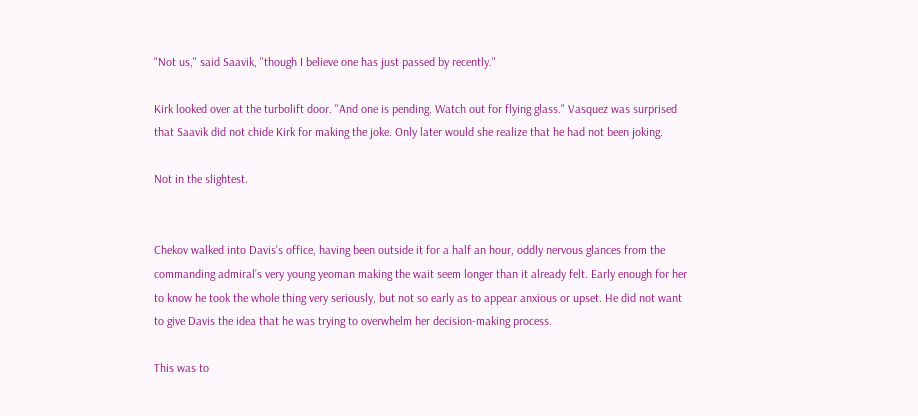"Not us," said Saavik, "though I believe one has just passed by recently."

Kirk looked over at the turbolift door. "And one is pending. Watch out for flying glass." Vasquez was surprised that Saavik did not chide Kirk for making the joke. Only later would she realize that he had not been joking.

Not in the slightest.


Chekov walked into Davis’s office, having been outside it for a half an hour, oddly nervous glances from the commanding admiral’s very young yeoman making the wait seem longer than it already felt. Early enough for her to know he took the whole thing very seriously, but not so early as to appear anxious or upset. He did not want to give Davis the idea that he was trying to overwhelm her decision-making process.

This was to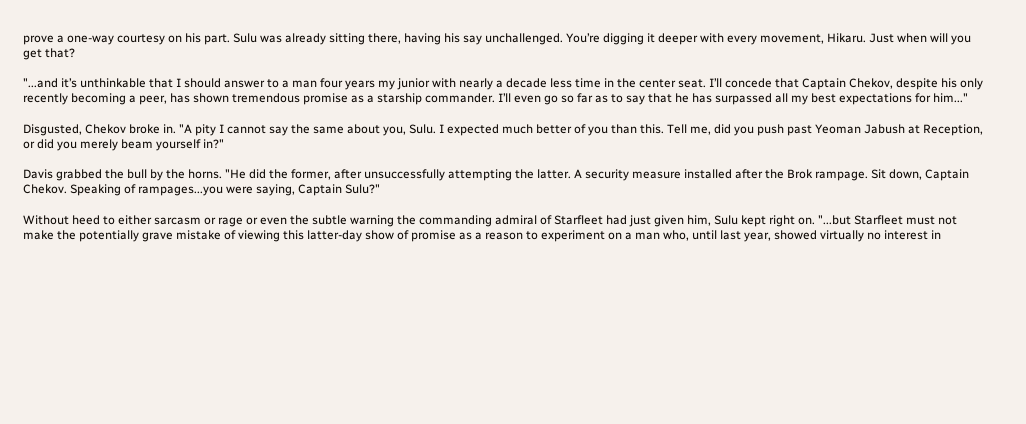prove a one-way courtesy on his part. Sulu was already sitting there, having his say unchallenged. You’re digging it deeper with every movement, Hikaru. Just when will you get that?

"...and it’s unthinkable that I should answer to a man four years my junior with nearly a decade less time in the center seat. I’ll concede that Captain Chekov, despite his only recently becoming a peer, has shown tremendous promise as a starship commander. I’ll even go so far as to say that he has surpassed all my best expectations for him..."

Disgusted, Chekov broke in. "A pity I cannot say the same about you, Sulu. I expected much better of you than this. Tell me, did you push past Yeoman Jabush at Reception, or did you merely beam yourself in?"

Davis grabbed the bull by the horns. "He did the former, after unsuccessfully attempting the latter. A security measure installed after the Brok rampage. Sit down, Captain Chekov. Speaking of rampages...you were saying, Captain Sulu?"

Without heed to either sarcasm or rage or even the subtle warning the commanding admiral of Starfleet had just given him, Sulu kept right on. "...but Starfleet must not make the potentially grave mistake of viewing this latter-day show of promise as a reason to experiment on a man who, until last year, showed virtually no interest in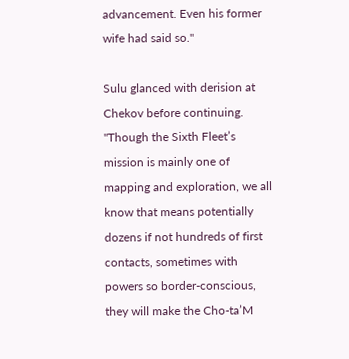advancement. Even his former wife had said so."

Sulu glanced with derision at Chekov before continuing. "Though the Sixth Fleet’s mission is mainly one of mapping and exploration, we all know that means potentially dozens if not hundreds of first contacts, sometimes with powers so border-conscious, they will make the Cho-ta’M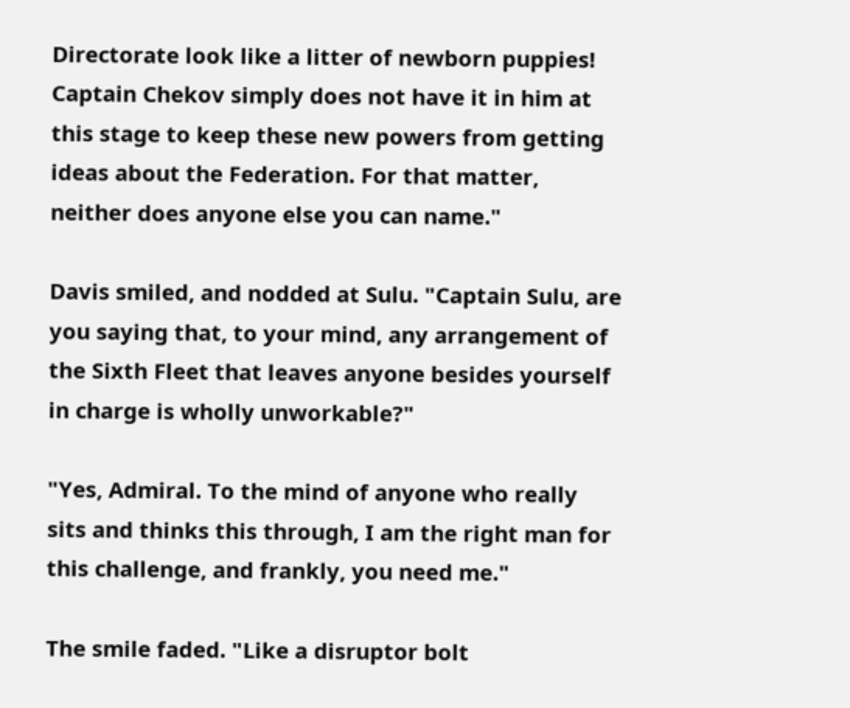Directorate look like a litter of newborn puppies! Captain Chekov simply does not have it in him at this stage to keep these new powers from getting ideas about the Federation. For that matter, neither does anyone else you can name."

Davis smiled, and nodded at Sulu. "Captain Sulu, are you saying that, to your mind, any arrangement of the Sixth Fleet that leaves anyone besides yourself in charge is wholly unworkable?"

"Yes, Admiral. To the mind of anyone who really sits and thinks this through, I am the right man for this challenge, and frankly, you need me."

The smile faded. "Like a disruptor bolt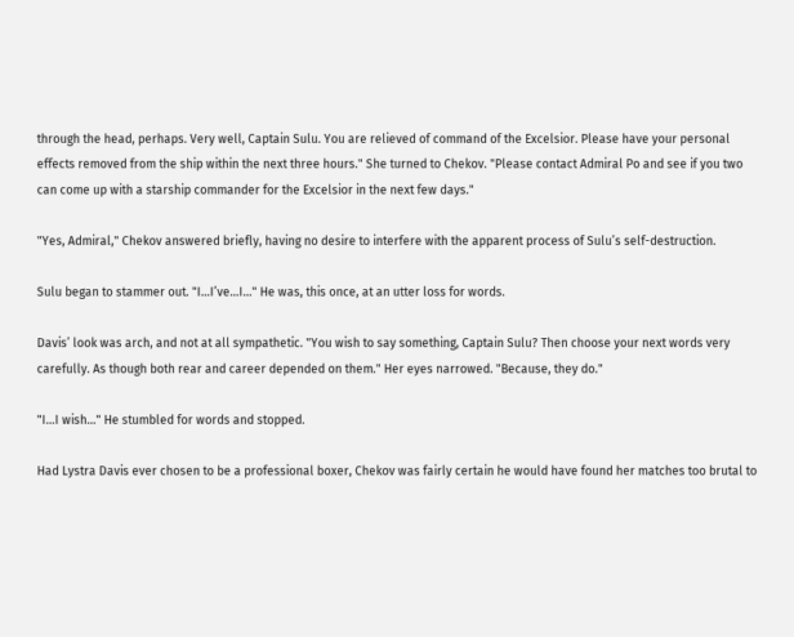through the head, perhaps. Very well, Captain Sulu. You are relieved of command of the Excelsior. Please have your personal effects removed from the ship within the next three hours." She turned to Chekov. "Please contact Admiral Po and see if you two can come up with a starship commander for the Excelsior in the next few days."

"Yes, Admiral," Chekov answered briefly, having no desire to interfere with the apparent process of Sulu’s self-destruction.

Sulu began to stammer out. "I...I’ve...I..." He was, this once, at an utter loss for words.

Davis’ look was arch, and not at all sympathetic. "You wish to say something, Captain Sulu? Then choose your next words very carefully. As though both rear and career depended on them." Her eyes narrowed. "Because, they do."

"I...I wish..." He stumbled for words and stopped.

Had Lystra Davis ever chosen to be a professional boxer, Chekov was fairly certain he would have found her matches too brutal to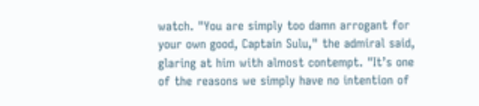watch. "You are simply too damn arrogant for your own good, Captain Sulu," the admiral said, glaring at him with almost contempt. "It’s one of the reasons we simply have no intention of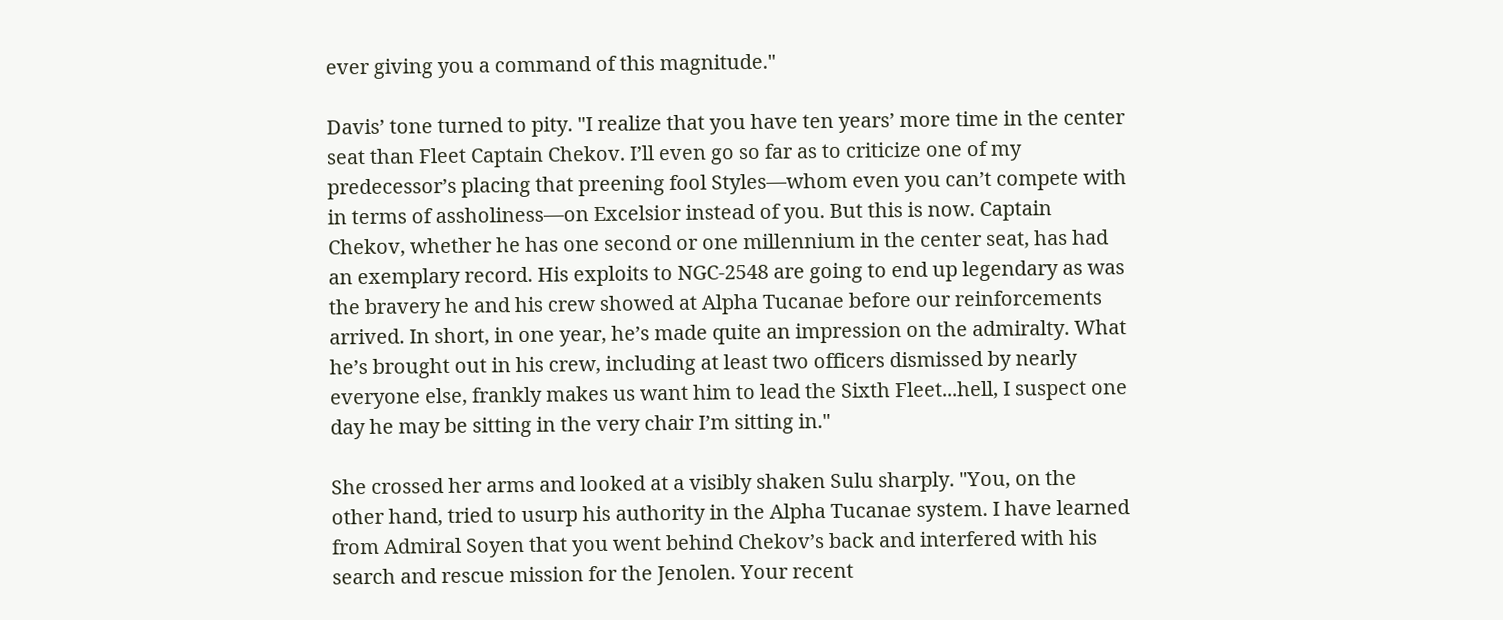ever giving you a command of this magnitude."

Davis’ tone turned to pity. "I realize that you have ten years’ more time in the center seat than Fleet Captain Chekov. I’ll even go so far as to criticize one of my predecessor’s placing that preening fool Styles—whom even you can’t compete with in terms of assholiness—on Excelsior instead of you. But this is now. Captain Chekov, whether he has one second or one millennium in the center seat, has had an exemplary record. His exploits to NGC-2548 are going to end up legendary as was the bravery he and his crew showed at Alpha Tucanae before our reinforcements arrived. In short, in one year, he’s made quite an impression on the admiralty. What he’s brought out in his crew, including at least two officers dismissed by nearly everyone else, frankly makes us want him to lead the Sixth Fleet...hell, I suspect one day he may be sitting in the very chair I’m sitting in."

She crossed her arms and looked at a visibly shaken Sulu sharply. "You, on the other hand, tried to usurp his authority in the Alpha Tucanae system. I have learned from Admiral Soyen that you went behind Chekov’s back and interfered with his search and rescue mission for the Jenolen. Your recent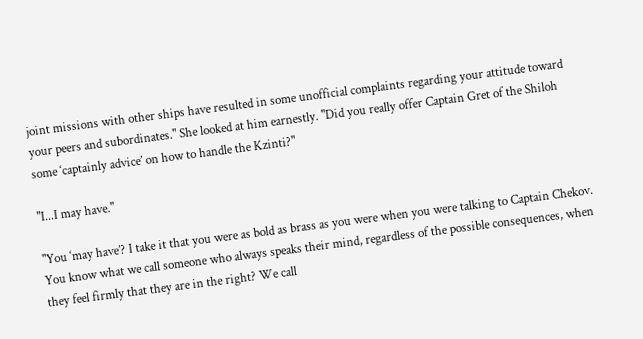joint missions with other ships have resulted in some unofficial complaints regarding your attitude toward your peers and subordinates." She looked at him earnestly. "Did you really offer Captain Gret of the Shiloh some ‘captainly advice’ on how to handle the Kzinti?"

"I...I may have."

"You ‘may have’? I take it that you were as bold as brass as you were when you were talking to Captain Chekov. You know what we call someone who always speaks their mind, regardless of the possible consequences, when they feel firmly that they are in the right? We call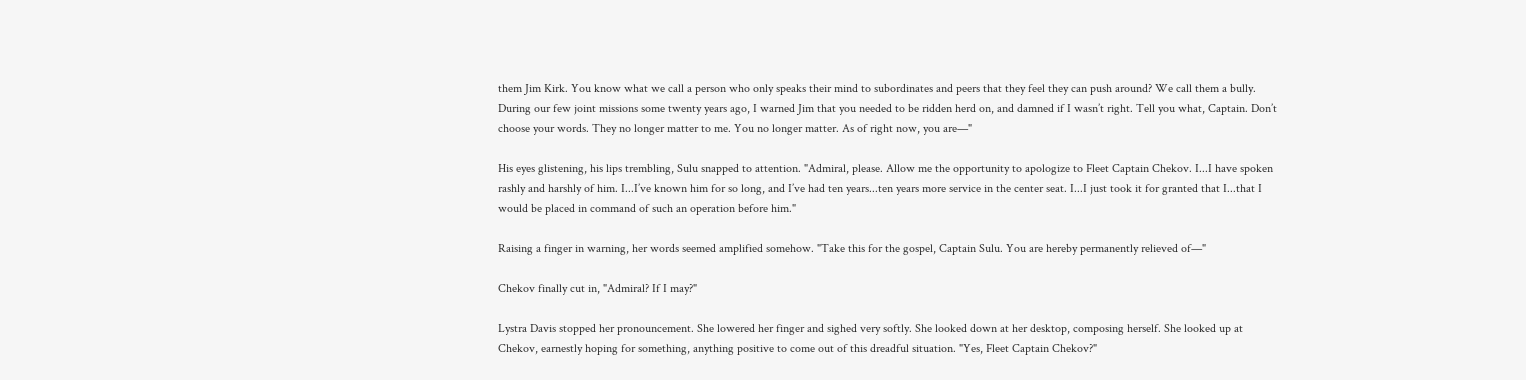them Jim Kirk. You know what we call a person who only speaks their mind to subordinates and peers that they feel they can push around? We call them a bully. During our few joint missions some twenty years ago, I warned Jim that you needed to be ridden herd on, and damned if I wasn’t right. Tell you what, Captain. Don’t choose your words. They no longer matter to me. You no longer matter. As of right now, you are—"

His eyes glistening, his lips trembling, Sulu snapped to attention. "Admiral, please. Allow me the opportunity to apologize to Fleet Captain Chekov. I...I have spoken rashly and harshly of him. I...I’ve known him for so long, and I’ve had ten years...ten years more service in the center seat. I...I just took it for granted that I...that I would be placed in command of such an operation before him."

Raising a finger in warning, her words seemed amplified somehow. "Take this for the gospel, Captain Sulu. You are hereby permanently relieved of—"

Chekov finally cut in, "Admiral? If I may?"

Lystra Davis stopped her pronouncement. She lowered her finger and sighed very softly. She looked down at her desktop, composing herself. She looked up at Chekov, earnestly hoping for something, anything positive to come out of this dreadful situation. "Yes, Fleet Captain Chekov?"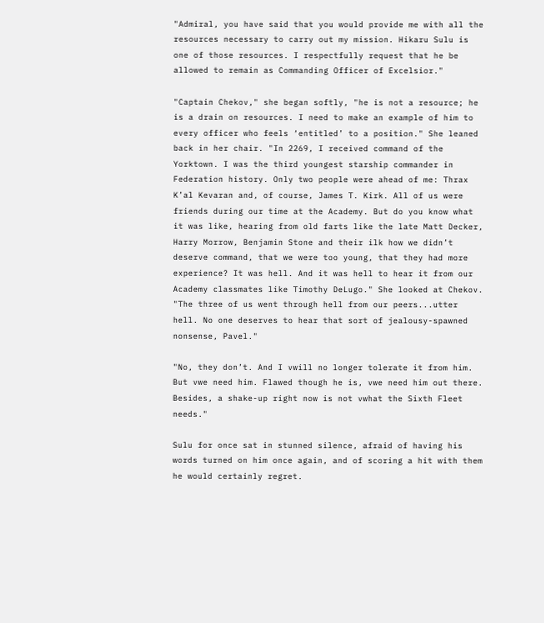"Admiral, you have said that you would provide me with all the resources necessary to carry out my mission. Hikaru Sulu is one of those resources. I respectfully request that he be allowed to remain as Commanding Officer of Excelsior."

"Captain Chekov," she began softly, "he is not a resource; he is a drain on resources. I need to make an example of him to every officer who feels ‘entitled’ to a position." She leaned back in her chair. "In 2269, I received command of the Yorktown. I was the third youngest starship commander in Federation history. Only two people were ahead of me: Thrax K’al Kevaran and, of course, James T. Kirk. All of us were friends during our time at the Academy. But do you know what it was like, hearing from old farts like the late Matt Decker, Harry Morrow, Benjamin Stone and their ilk how we didn’t deserve command, that we were too young, that they had more experience? It was hell. And it was hell to hear it from our Academy classmates like Timothy DeLugo." She looked at Chekov. "The three of us went through hell from our peers...utter hell. No one deserves to hear that sort of jealousy-spawned nonsense, Pavel."

"No, they don’t. And I vwill no longer tolerate it from him. But vwe need him. Flawed though he is, vwe need him out there. Besides, a shake-up right now is not vwhat the Sixth Fleet needs."

Sulu for once sat in stunned silence, afraid of having his words turned on him once again, and of scoring a hit with them he would certainly regret.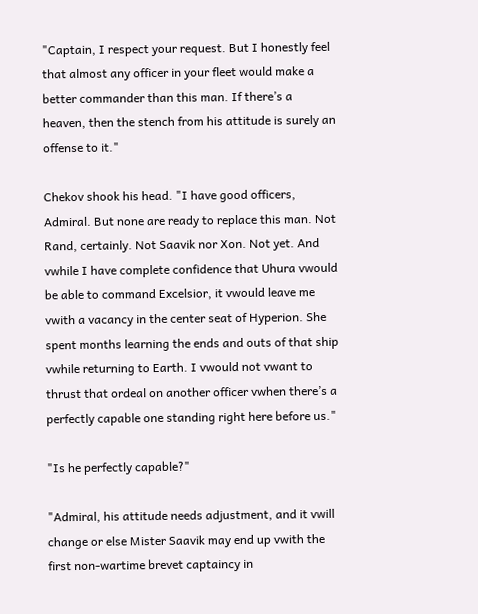"Captain, I respect your request. But I honestly feel that almost any officer in your fleet would make a better commander than this man. If there’s a heaven, then the stench from his attitude is surely an offense to it."

Chekov shook his head. "I have good officers, Admiral. But none are ready to replace this man. Not Rand, certainly. Not Saavik nor Xon. Not yet. And vwhile I have complete confidence that Uhura vwould be able to command Excelsior, it vwould leave me vwith a vacancy in the center seat of Hyperion. She spent months learning the ends and outs of that ship vwhile returning to Earth. I vwould not vwant to thrust that ordeal on another officer vwhen there’s a perfectly capable one standing right here before us."

"Is he perfectly capable?"

"Admiral, his attitude needs adjustment, and it vwill change or else Mister Saavik may end up vwith the first non-wartime brevet captaincy in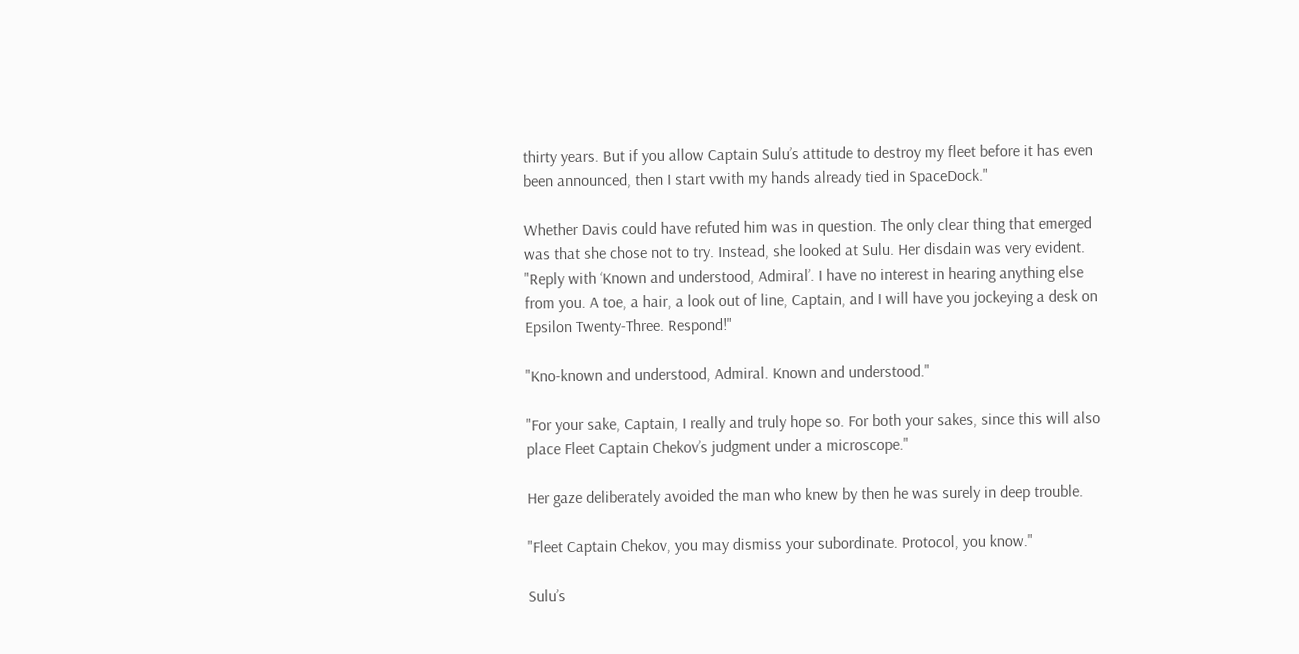thirty years. But if you allow Captain Sulu’s attitude to destroy my fleet before it has even been announced, then I start vwith my hands already tied in SpaceDock."

Whether Davis could have refuted him was in question. The only clear thing that emerged was that she chose not to try. Instead, she looked at Sulu. Her disdain was very evident. "Reply with ‘Known and understood, Admiral’. I have no interest in hearing anything else from you. A toe, a hair, a look out of line, Captain, and I will have you jockeying a desk on Epsilon Twenty-Three. Respond!"

"Kno-known and understood, Admiral. Known and understood."

"For your sake, Captain, I really and truly hope so. For both your sakes, since this will also place Fleet Captain Chekov’s judgment under a microscope."

Her gaze deliberately avoided the man who knew by then he was surely in deep trouble.

"Fleet Captain Chekov, you may dismiss your subordinate. Protocol, you know."

Sulu’s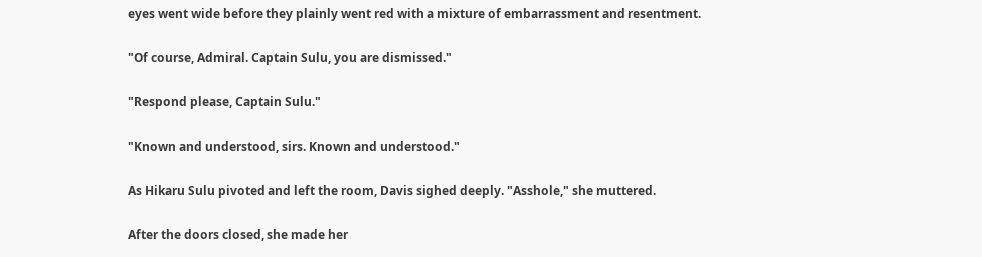eyes went wide before they plainly went red with a mixture of embarrassment and resentment.

"Of course, Admiral. Captain Sulu, you are dismissed."

"Respond please, Captain Sulu."

"Known and understood, sirs. Known and understood."

As Hikaru Sulu pivoted and left the room, Davis sighed deeply. "Asshole," she muttered.

After the doors closed, she made her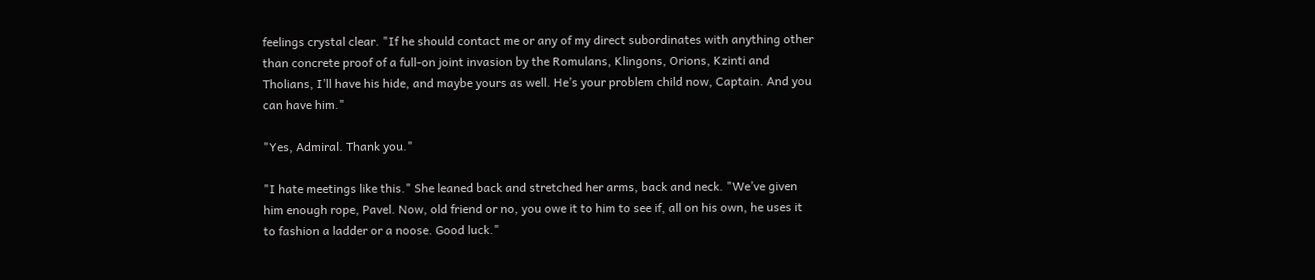feelings crystal clear. "If he should contact me or any of my direct subordinates with anything other than concrete proof of a full-on joint invasion by the Romulans, Klingons, Orions, Kzinti and Tholians, I’ll have his hide, and maybe yours as well. He’s your problem child now, Captain. And you can have him."

"Yes, Admiral. Thank you."

"I hate meetings like this." She leaned back and stretched her arms, back and neck. "We’ve given him enough rope, Pavel. Now, old friend or no, you owe it to him to see if, all on his own, he uses it to fashion a ladder or a noose. Good luck."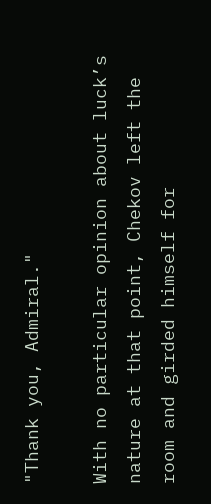"Thank you, Admiral."

With no particular opinion about luck’s nature at that point, Chekov left the room and girded himself for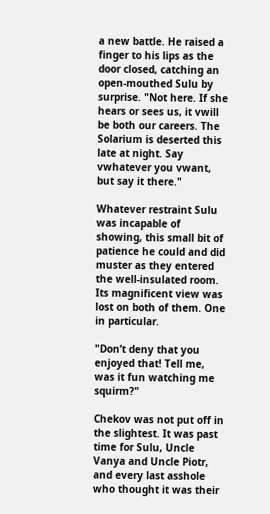a new battle. He raised a finger to his lips as the door closed, catching an open-mouthed Sulu by surprise. "Not here. If she hears or sees us, it vwill be both our careers. The Solarium is deserted this late at night. Say vwhatever you vwant, but say it there."

Whatever restraint Sulu was incapable of showing, this small bit of patience he could and did muster as they entered the well-insulated room. Its magnificent view was lost on both of them. One in particular.

"Don’t deny that you enjoyed that! Tell me, was it fun watching me squirm?"

Chekov was not put off in the slightest. It was past time for Sulu, Uncle Vanya and Uncle Piotr, and every last asshole who thought it was their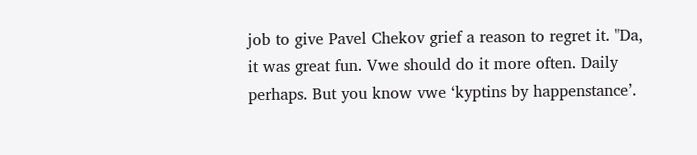job to give Pavel Chekov grief a reason to regret it. "Da, it was great fun. Vwe should do it more often. Daily perhaps. But you know vwe ‘kyptins by happenstance’.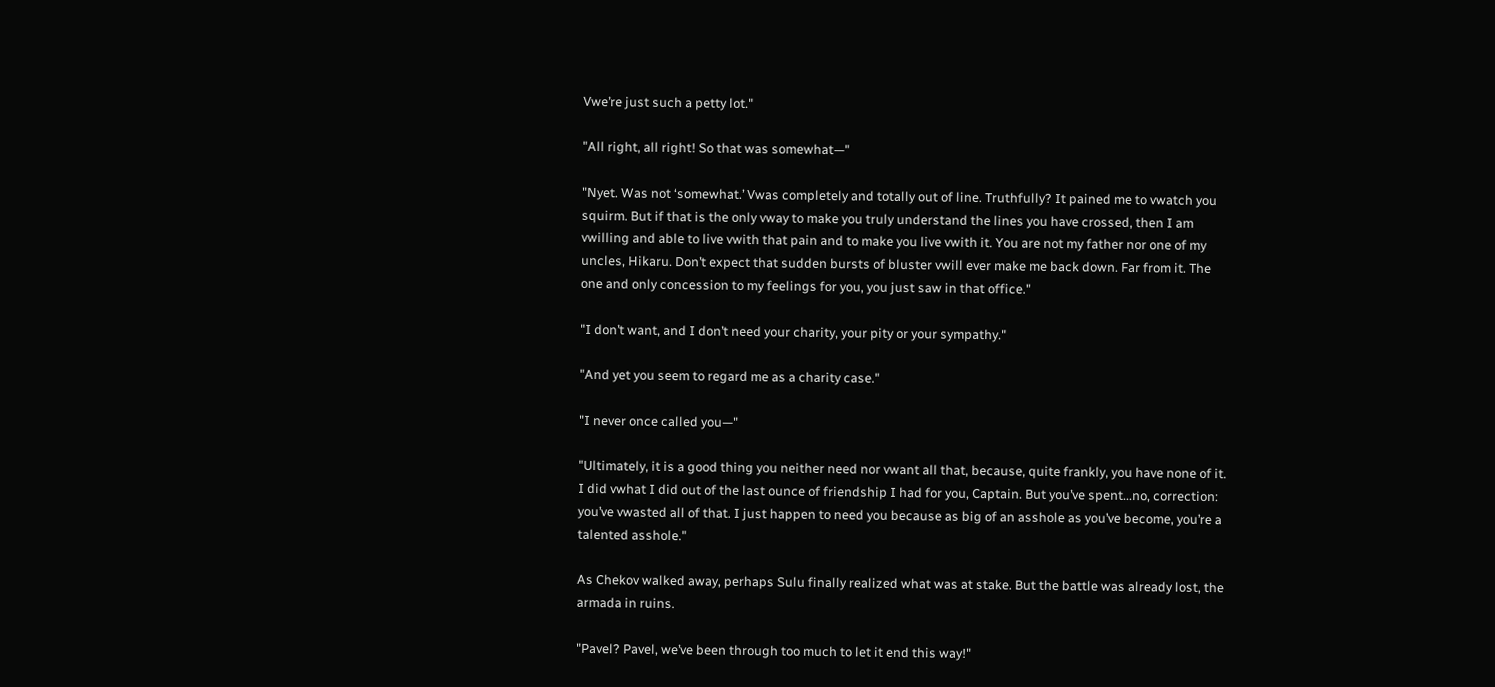Vwe’re just such a petty lot."

"All right, all right! So that was somewhat—"

"Nyet. Was not ‘somewhat.’ Vwas completely and totally out of line. Truthfully? It pained me to vwatch you squirm. But if that is the only vway to make you truly understand the lines you have crossed, then I am vwilling and able to live vwith that pain and to make you live vwith it. You are not my father nor one of my uncles, Hikaru. Don’t expect that sudden bursts of bluster vwill ever make me back down. Far from it. The one and only concession to my feelings for you, you just saw in that office."

"I don’t want, and I don’t need your charity, your pity or your sympathy."

"And yet you seem to regard me as a charity case."

"I never once called you—"

"Ultimately, it is a good thing you neither need nor vwant all that, because, quite frankly, you have none of it. I did vwhat I did out of the last ounce of friendship I had for you, Captain. But you’ve spent...no, correction: you’ve vwasted all of that. I just happen to need you because as big of an asshole as you’ve become, you’re a talented asshole."

As Chekov walked away, perhaps Sulu finally realized what was at stake. But the battle was already lost, the armada in ruins.

"Pavel? Pavel, we’ve been through too much to let it end this way!"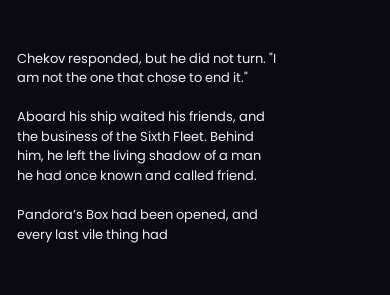Chekov responded, but he did not turn. "I am not the one that chose to end it."

Aboard his ship waited his friends, and the business of the Sixth Fleet. Behind him, he left the living shadow of a man he had once known and called friend.

Pandora’s Box had been opened, and every last vile thing had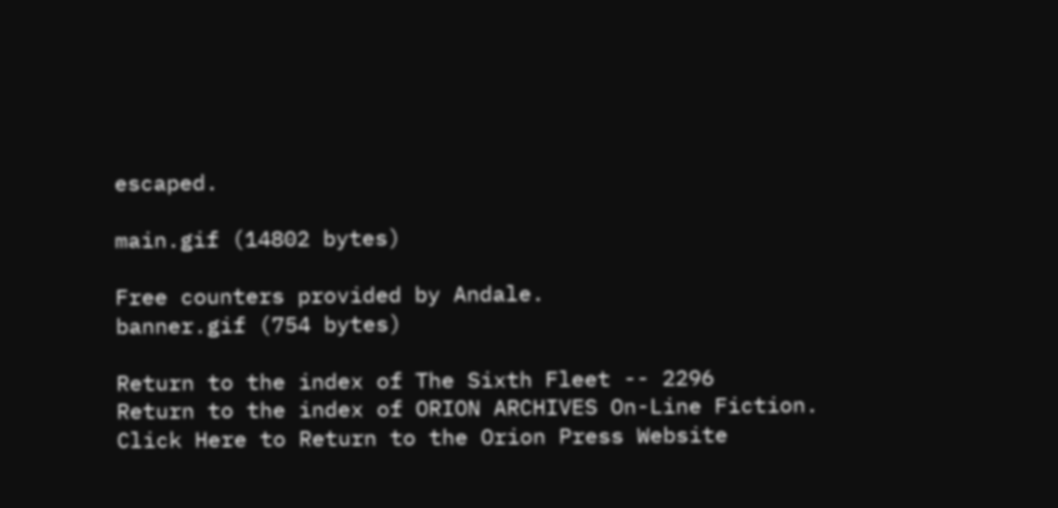escaped.

main.gif (14802 bytes)

Free counters provided by Andale.
banner.gif (754 bytes)

Return to the index of The Sixth Fleet -- 2296
Return to the index of ORION ARCHIVES On-Line Fiction.
Click Here to Return to the Orion Press Website